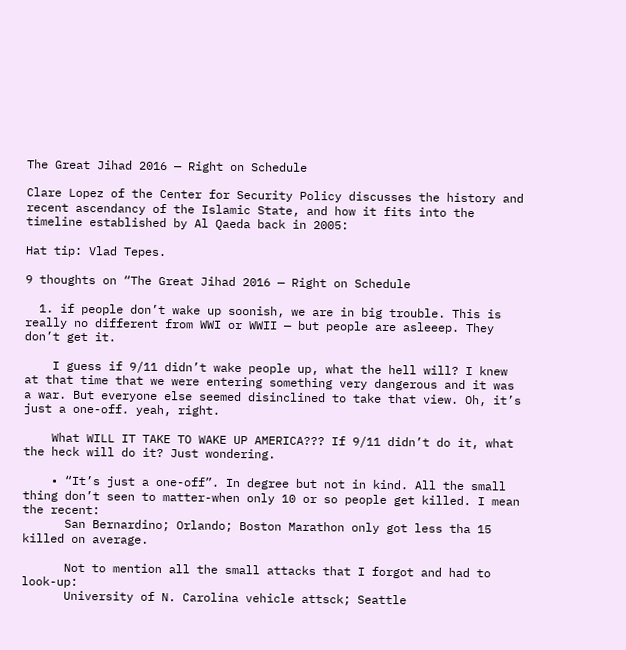The Great Jihad 2016 — Right on Schedule

Clare Lopez of the Center for Security Policy discusses the history and recent ascendancy of the Islamic State, and how it fits into the timeline established by Al Qaeda back in 2005:

Hat tip: Vlad Tepes.

9 thoughts on “The Great Jihad 2016 — Right on Schedule

  1. if people don’t wake up soonish, we are in big trouble. This is really no different from WWI or WWII — but people are asleeep. They don’t get it.

    I guess if 9/11 didn’t wake people up, what the hell will? I knew at that time that we were entering something very dangerous and it was a war. But everyone else seemed disinclined to take that view. Oh, it’s just a one-off. yeah, right.

    What WILL IT TAKE TO WAKE UP AMERICA??? If 9/11 didn’t do it, what the heck will do it? Just wondering.

    • “It’s just a one-off”. In degree but not in kind. All the small thing don’t seen to matter-when only 10 or so people get killed. I mean the recent:
      San Bernardino; Orlando; Boston Marathon only got less tha 15 killed on average.

      Not to mention all the small attacks that I forgot and had to look-up:
      University of N. Carolina vehicle attsck; Seattle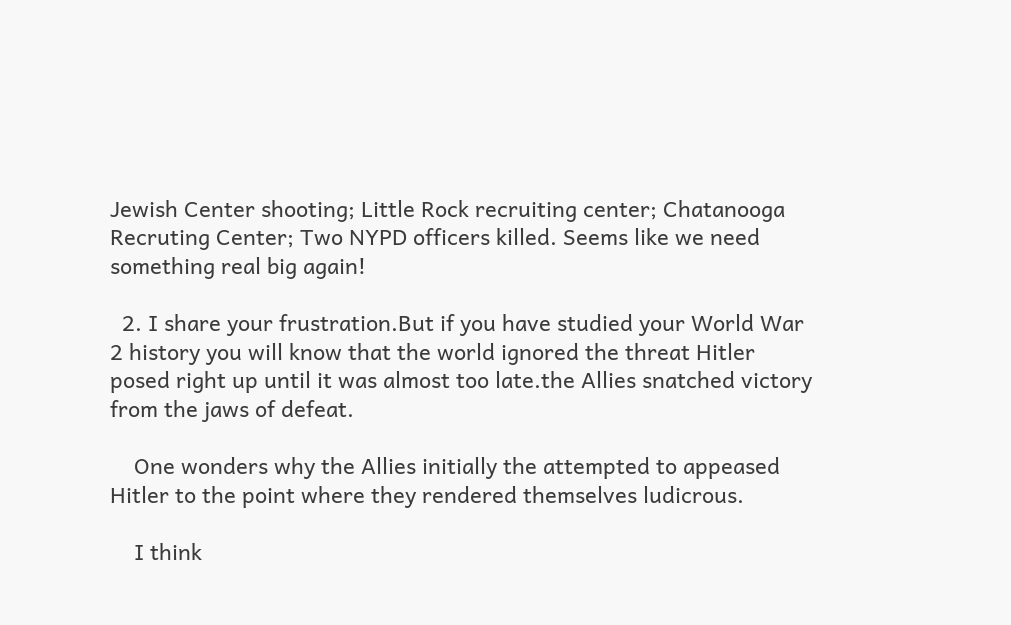Jewish Center shooting; Little Rock recruiting center; Chatanooga Recruting Center; Two NYPD officers killed. Seems like we need something real big again!

  2. I share your frustration.But if you have studied your World War 2 history you will know that the world ignored the threat Hitler posed right up until it was almost too late.the Allies snatched victory from the jaws of defeat.

    One wonders why the Allies initially the attempted to appeased Hitler to the point where they rendered themselves ludicrous.

    I think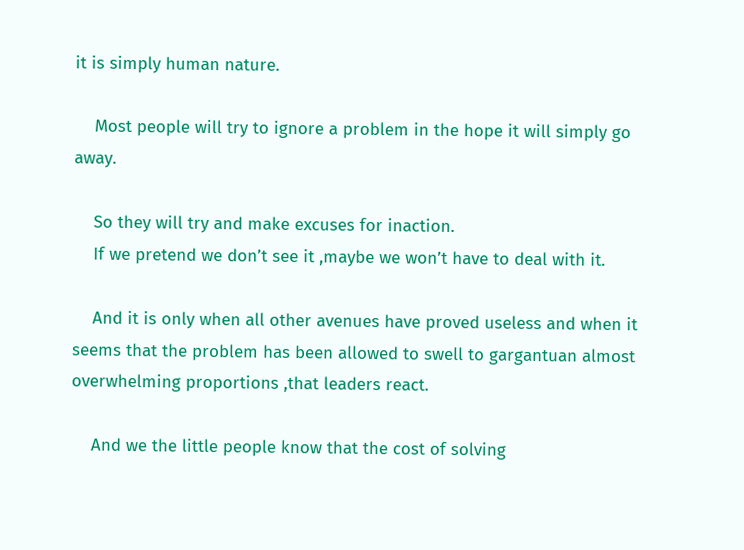it is simply human nature.

    Most people will try to ignore a problem in the hope it will simply go away.

    So they will try and make excuses for inaction.
    If we pretend we don’t see it ,maybe we won’t have to deal with it.

    And it is only when all other avenues have proved useless and when it seems that the problem has been allowed to swell to gargantuan almost overwhelming proportions ,that leaders react.

    And we the little people know that the cost of solving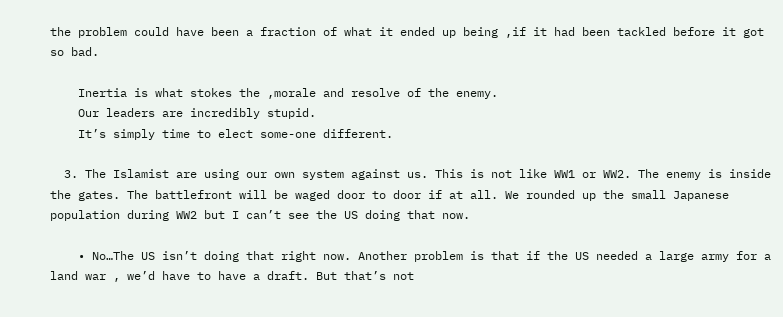the problem could have been a fraction of what it ended up being ,if it had been tackled before it got so bad.

    Inertia is what stokes the ,morale and resolve of the enemy.
    Our leaders are incredibly stupid.
    It’s simply time to elect some-one different.

  3. The Islamist are using our own system against us. This is not like WW1 or WW2. The enemy is inside the gates. The battlefront will be waged door to door if at all. We rounded up the small Japanese population during WW2 but I can’t see the US doing that now.

    • No…The US isn’t doing that right now. Another problem is that if the US needed a large army for a land war , we’d have to have a draft. But that’s not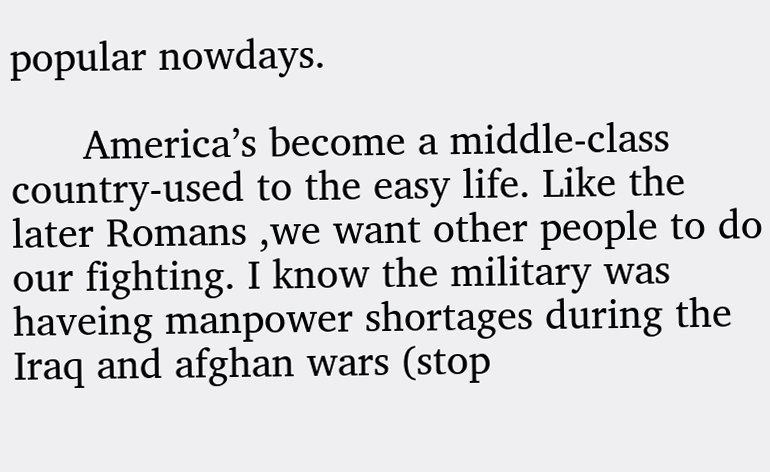popular nowdays.

      America’s become a middle-class country-used to the easy life. Like the later Romans ,we want other people to do our fighting. I know the military was haveing manpower shortages during the Iraq and afghan wars (stop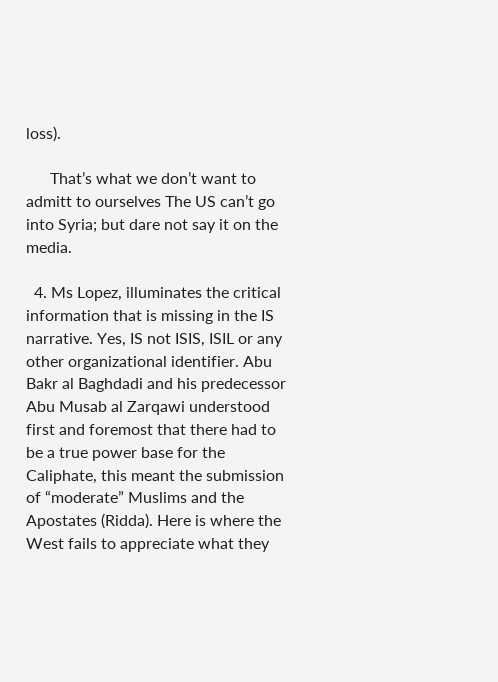loss).

      That’s what we don’t want to admitt to ourselves The US can’t go into Syria; but dare not say it on the media.

  4. Ms Lopez, illuminates the critical information that is missing in the IS narrative. Yes, IS not ISIS, ISIL or any other organizational identifier. Abu Bakr al Baghdadi and his predecessor Abu Musab al Zarqawi understood first and foremost that there had to be a true power base for the Caliphate, this meant the submission of “moderate” Muslims and the Apostates (Ridda). Here is where the West fails to appreciate what they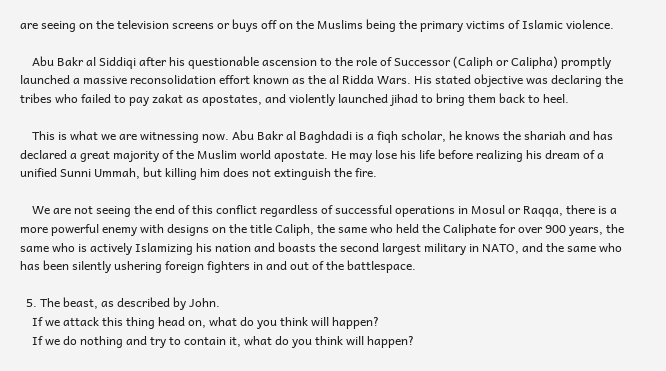are seeing on the television screens or buys off on the Muslims being the primary victims of Islamic violence.

    Abu Bakr al Siddiqi after his questionable ascension to the role of Successor (Caliph or Calipha) promptly launched a massive reconsolidation effort known as the al Ridda Wars. His stated objective was declaring the tribes who failed to pay zakat as apostates, and violently launched jihad to bring them back to heel.

    This is what we are witnessing now. Abu Bakr al Baghdadi is a fiqh scholar, he knows the shariah and has declared a great majority of the Muslim world apostate. He may lose his life before realizing his dream of a unified Sunni Ummah, but killing him does not extinguish the fire.

    We are not seeing the end of this conflict regardless of successful operations in Mosul or Raqqa, there is a more powerful enemy with designs on the title Caliph, the same who held the Caliphate for over 900 years, the same who is actively Islamizing his nation and boasts the second largest military in NATO, and the same who has been silently ushering foreign fighters in and out of the battlespace.

  5. The beast, as described by John.
    If we attack this thing head on, what do you think will happen?
    If we do nothing and try to contain it, what do you think will happen?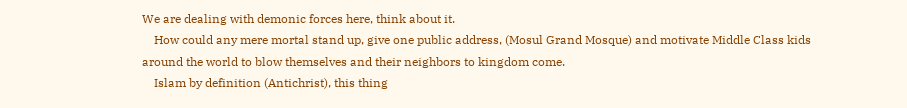We are dealing with demonic forces here, think about it.
    How could any mere mortal stand up, give one public address, (Mosul Grand Mosque) and motivate Middle Class kids around the world to blow themselves and their neighbors to kingdom come.
    Islam by definition (Antichrist), this thing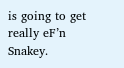is going to get really eF’n Snakey.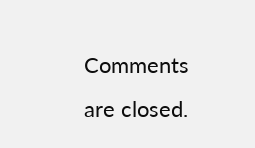Comments are closed.